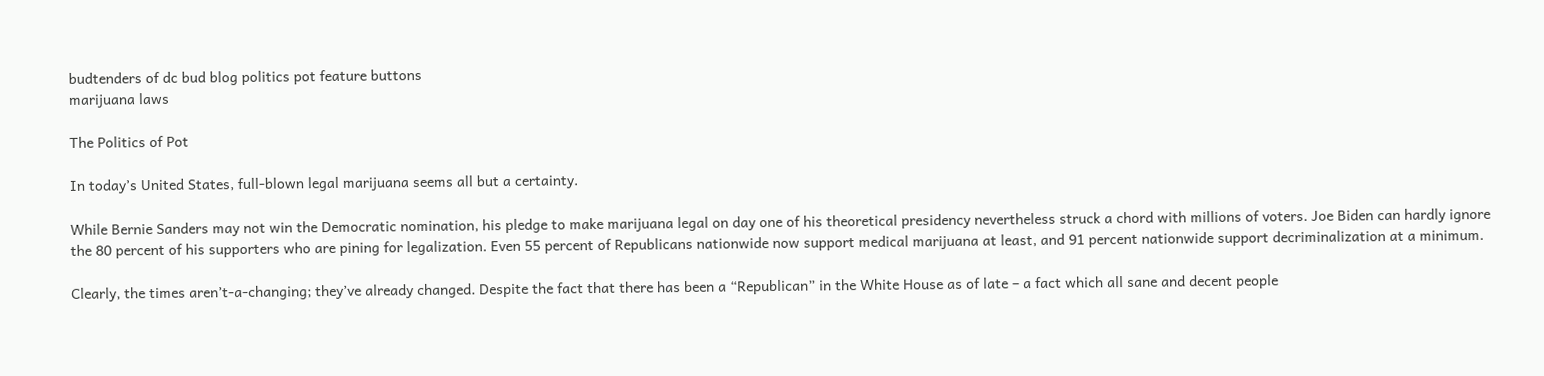budtenders of dc bud blog politics pot feature buttons
marijuana laws

The Politics of Pot

In today’s United States, full-blown legal marijuana seems all but a certainty.

While Bernie Sanders may not win the Democratic nomination, his pledge to make marijuana legal on day one of his theoretical presidency nevertheless struck a chord with millions of voters. Joe Biden can hardly ignore the 80 percent of his supporters who are pining for legalization. Even 55 percent of Republicans nationwide now support medical marijuana at least, and 91 percent nationwide support decriminalization at a minimum.

Clearly, the times aren’t-a-changing; they’ve already changed. Despite the fact that there has been a “Republican” in the White House as of late – a fact which all sane and decent people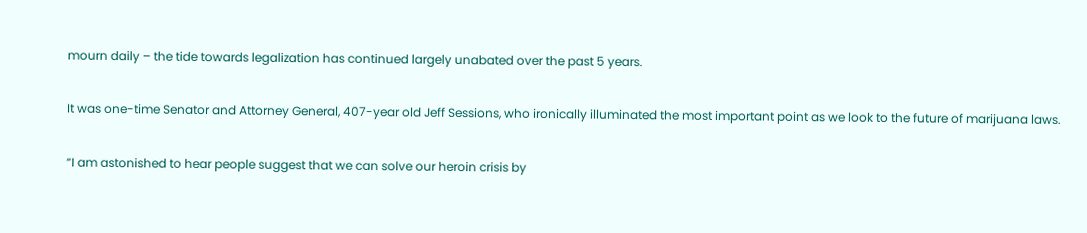mourn daily – the tide towards legalization has continued largely unabated over the past 5 years.

It was one-time Senator and Attorney General, 407-year old Jeff Sessions, who ironically illuminated the most important point as we look to the future of marijuana laws.

“I am astonished to hear people suggest that we can solve our heroin crisis by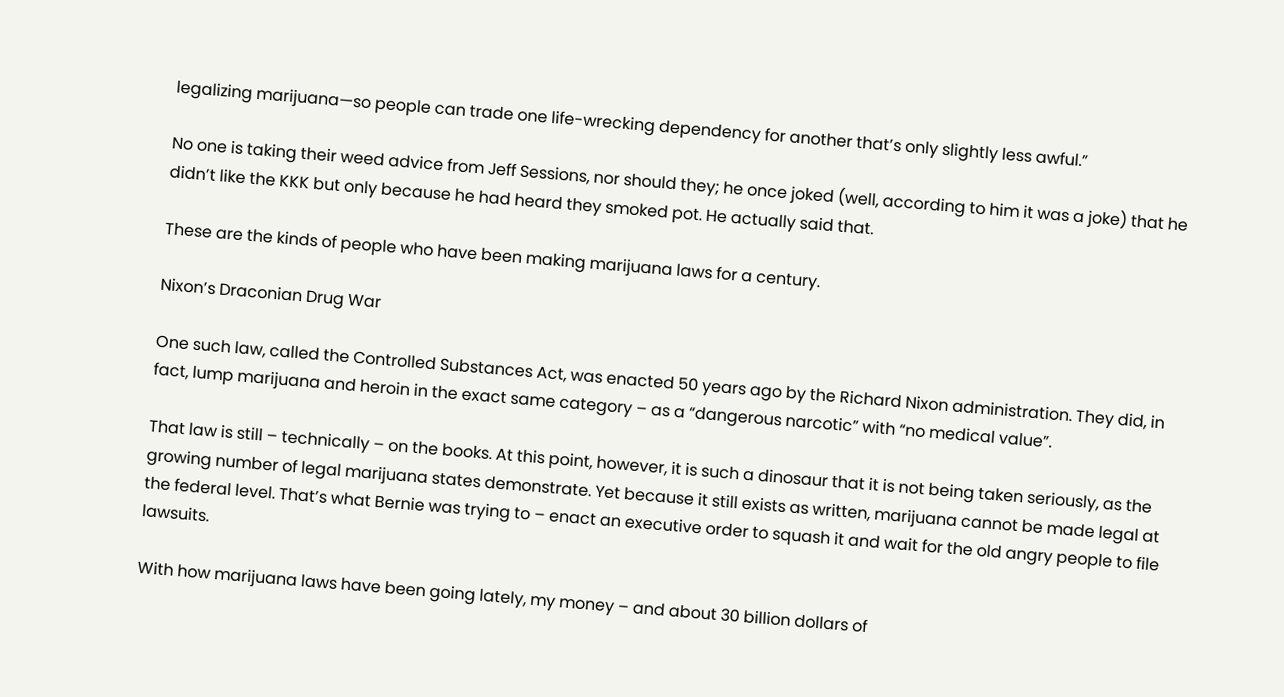legalizing marijuana—so people can trade one life-wrecking dependency for another that’s only slightly less awful.”

No one is taking their weed advice from Jeff Sessions, nor should they; he once joked (well, according to him it was a joke) that he didn’t like the KKK but only because he had heard they smoked pot. He actually said that.

These are the kinds of people who have been making marijuana laws for a century.

Nixon’s Draconian Drug War

One such law, called the Controlled Substances Act, was enacted 50 years ago by the Richard Nixon administration. They did, in fact, lump marijuana and heroin in the exact same category – as a “dangerous narcotic” with “no medical value”.

That law is still – technically – on the books. At this point, however, it is such a dinosaur that it is not being taken seriously, as the growing number of legal marijuana states demonstrate. Yet because it still exists as written, marijuana cannot be made legal at the federal level. That’s what Bernie was trying to – enact an executive order to squash it and wait for the old angry people to file lawsuits.

With how marijuana laws have been going lately, my money – and about 30 billion dollars of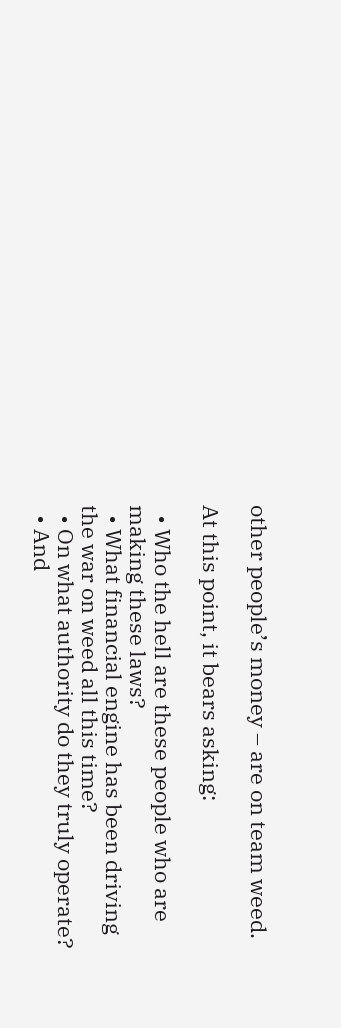other people’s money – are on team weed.

At this point, it bears asking:

  • Who the hell are these people who are making these laws?
  • What financial engine has been driving the war on weed all this time?
  • On what authority do they truly operate?
  • And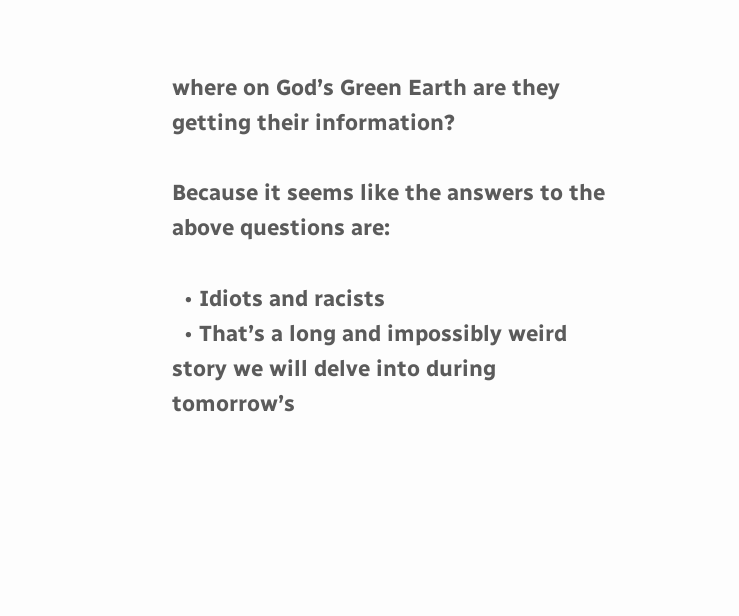where on God’s Green Earth are they getting their information?

Because it seems like the answers to the above questions are:

  • Idiots and racists
  • That’s a long and impossibly weird story we will delve into during tomorrow’s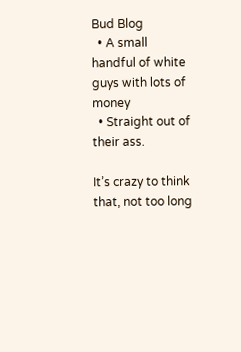Bud Blog
  • A small handful of white guys with lots of money
  • Straight out of their ass.

It’s crazy to think that, not too long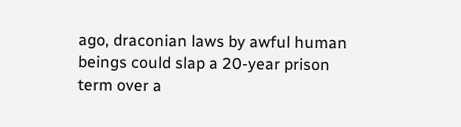ago, draconian laws by awful human beings could slap a 20-year prison term over a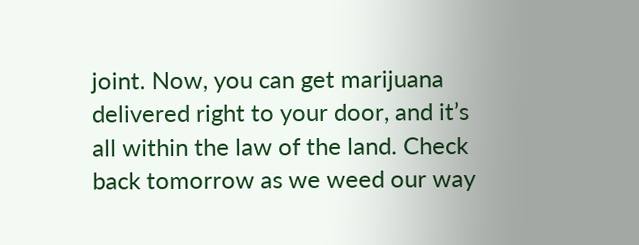joint. Now, you can get marijuana delivered right to your door, and it’s all within the law of the land. Check back tomorrow as we weed our way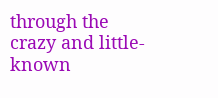through the crazy and little-known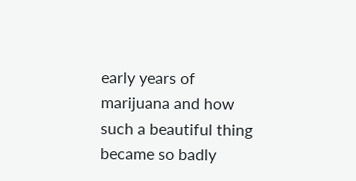early years of marijuana and how such a beautiful thing became so badly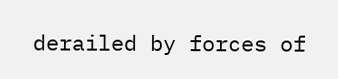derailed by forces of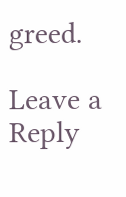greed.

Leave a Reply